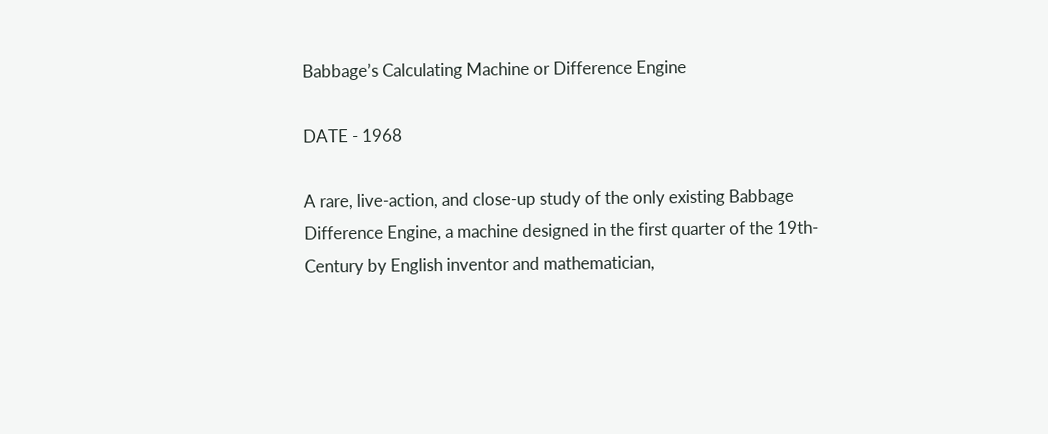Babbage’s Calculating Machine or Difference Engine

DATE - 1968

A rare, live-action, and close-up study of the only existing Babbage Difference Engine, a machine designed in the first quarter of the 19th-Century by English inventor and mathematician,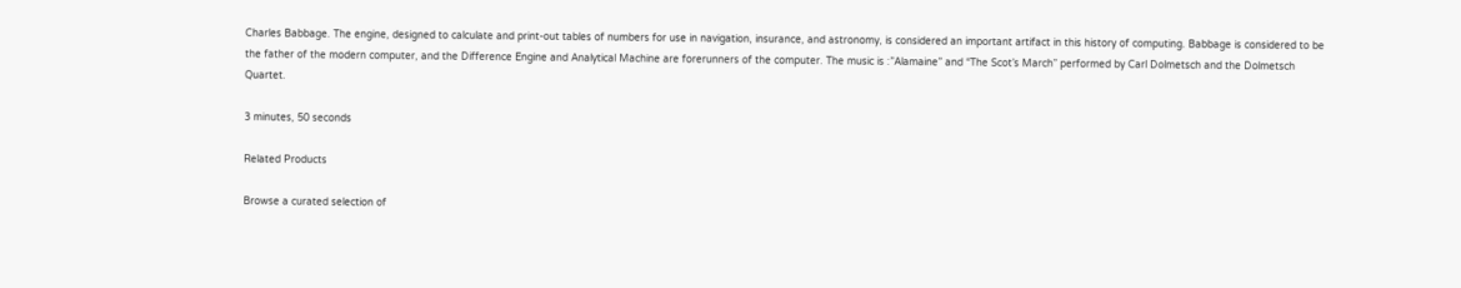Charles Babbage. The engine, designed to calculate and print-out tables of numbers for use in navigation, insurance, and astronomy, is considered an important artifact in this history of computing. Babbage is considered to be the father of the modern computer, and the Difference Engine and Analytical Machine are forerunners of the computer. The music is :”Alamaine” and “The Scot’s March” performed by Carl Dolmetsch and the Dolmetsch Quartet.

3 minutes, 50 seconds

Related Products

Browse a curated selection of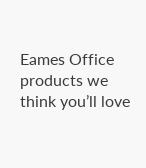Eames Office products we think you’ll love